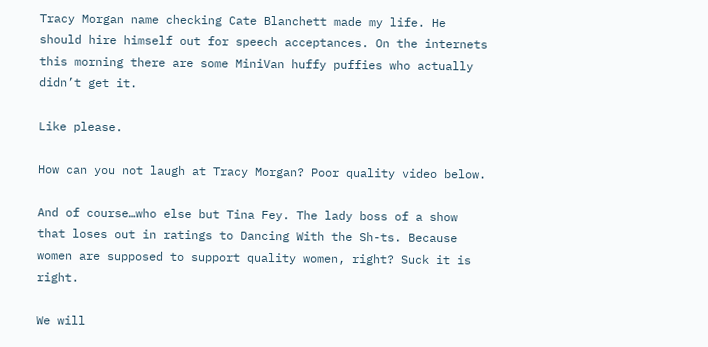Tracy Morgan name checking Cate Blanchett made my life. He should hire himself out for speech acceptances. On the internets this morning there are some MiniVan huffy puffies who actually didn’t get it.

Like please.

How can you not laugh at Tracy Morgan? Poor quality video below.

And of course…who else but Tina Fey. The lady boss of a show that loses out in ratings to Dancing With the Sh-ts. Because women are supposed to support quality women, right? Suck it is right.

We will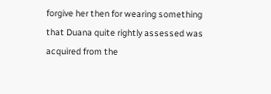forgive her then for wearing something that Duana quite rightly assessed was acquired from the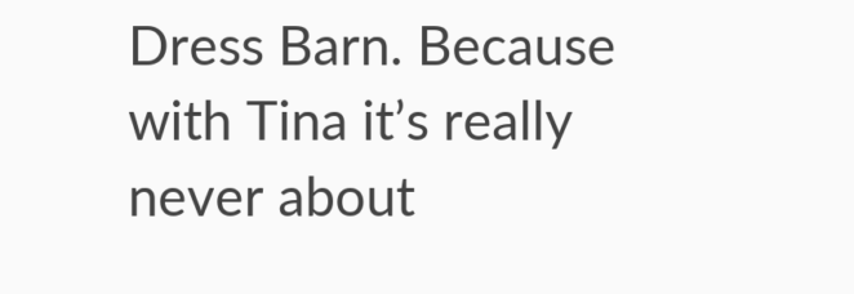Dress Barn. Because with Tina it’s really never about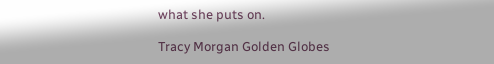what she puts on.

Tracy Morgan Golden Globes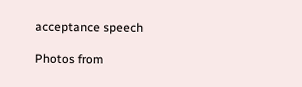acceptance speech

Photos from